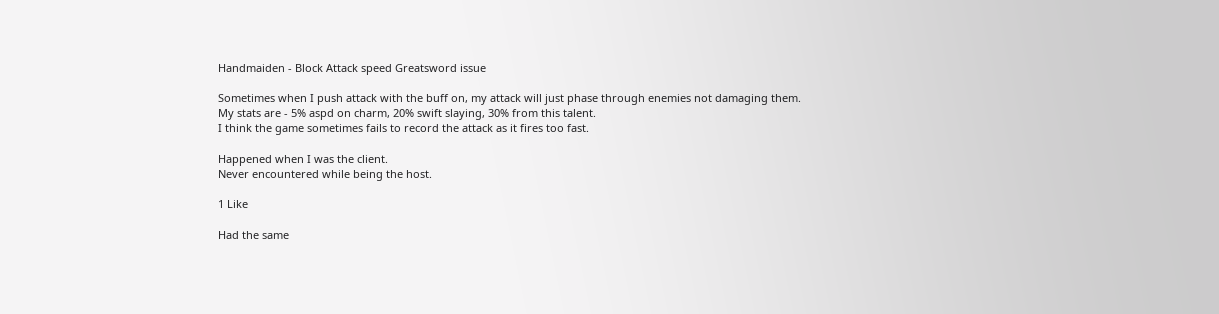Handmaiden - Block Attack speed Greatsword issue

Sometimes when I push attack with the buff on, my attack will just phase through enemies not damaging them.
My stats are - 5% aspd on charm, 20% swift slaying, 30% from this talent.
I think the game sometimes fails to record the attack as it fires too fast.

Happened when I was the client.
Never encountered while being the host.

1 Like

Had the same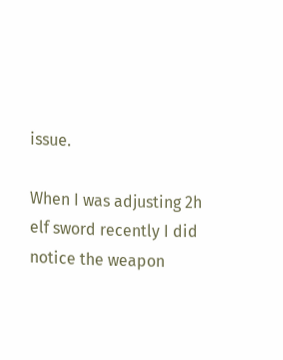issue.

When I was adjusting 2h elf sword recently I did notice the weapon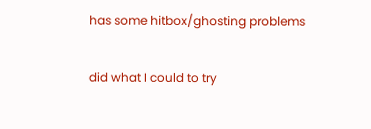has some hitbox/ghosting problems

did what I could to try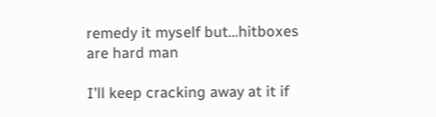remedy it myself but…hitboxes are hard man

I’ll keep cracking away at it if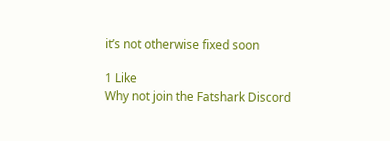it’s not otherwise fixed soon

1 Like
Why not join the Fatshark Discord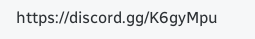https://discord.gg/K6gyMpu